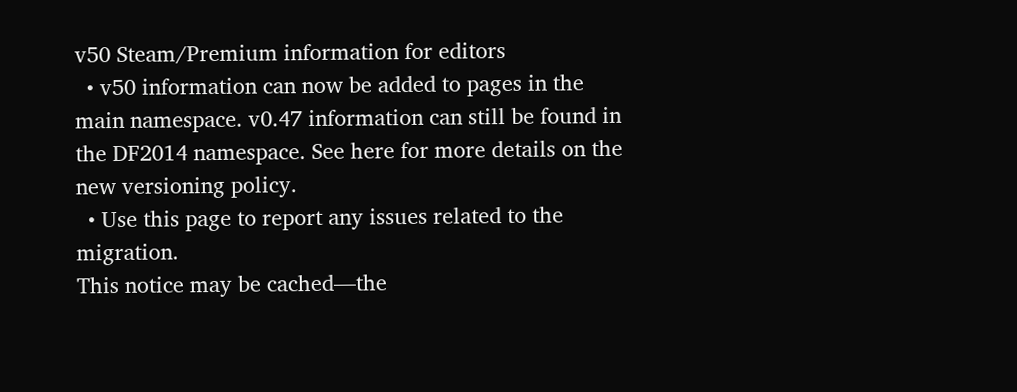v50 Steam/Premium information for editors
  • v50 information can now be added to pages in the main namespace. v0.47 information can still be found in the DF2014 namespace. See here for more details on the new versioning policy.
  • Use this page to report any issues related to the migration.
This notice may be cached—the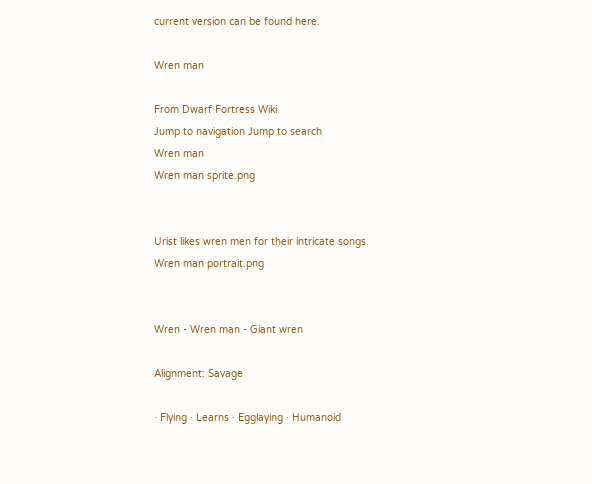current version can be found here.

Wren man

From Dwarf Fortress Wiki
Jump to navigation Jump to search
Wren man
Wren man sprite.png


Urist likes wren men for their intricate songs.
Wren man portrait.png


Wren - Wren man - Giant wren

Alignment: Savage

· Flying · Learns · Egglaying · Humanoid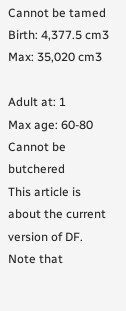Cannot be tamed
Birth: 4,377.5 cm3
Max: 35,020 cm3

Adult at: 1
Max age: 60-80
Cannot be butchered
This article is about the current version of DF.
Note that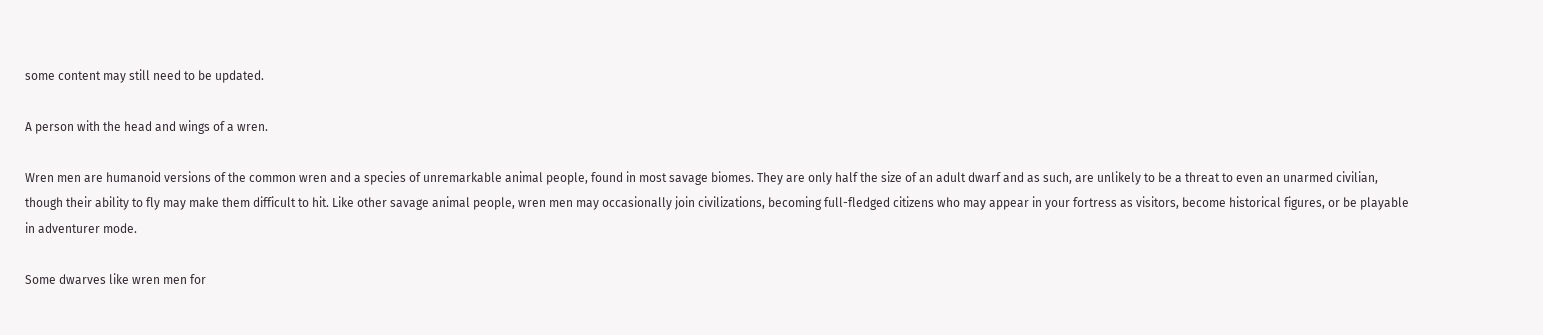some content may still need to be updated.

A person with the head and wings of a wren.

Wren men are humanoid versions of the common wren and a species of unremarkable animal people, found in most savage biomes. They are only half the size of an adult dwarf and as such, are unlikely to be a threat to even an unarmed civilian, though their ability to fly may make them difficult to hit. Like other savage animal people, wren men may occasionally join civilizations, becoming full-fledged citizens who may appear in your fortress as visitors, become historical figures, or be playable in adventurer mode.

Some dwarves like wren men for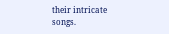their intricate songs.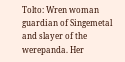Tolto: Wren woman guardian of Singemetal and slayer of the werepanda. Her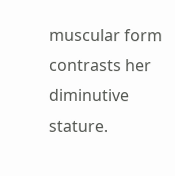muscular form contrasts her diminutive stature.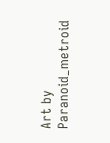Art by Paranoid_metroid